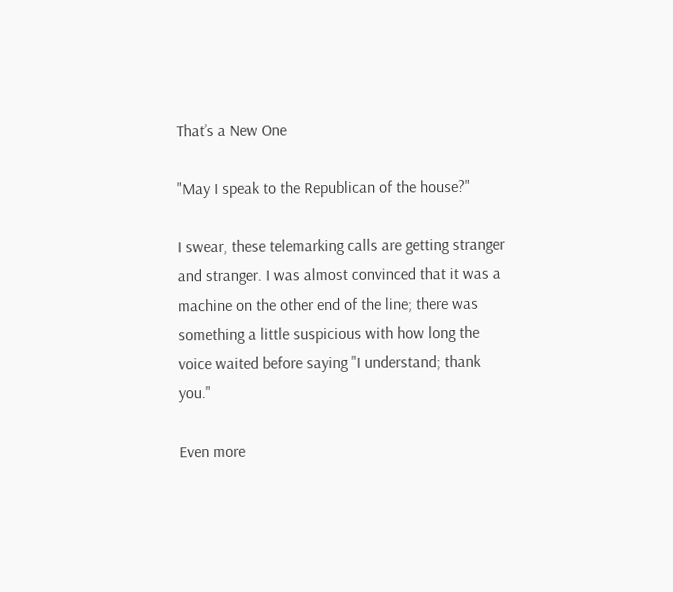That’s a New One

"May I speak to the Republican of the house?"

I swear, these telemarking calls are getting stranger and stranger. I was almost convinced that it was a machine on the other end of the line; there was something a little suspicious with how long the voice waited before saying "I understand; thank you."

Even more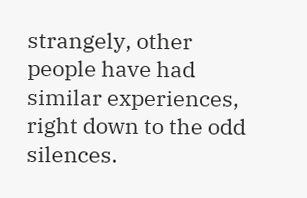strangely, other people have had similar experiences, right down to the odd silences.